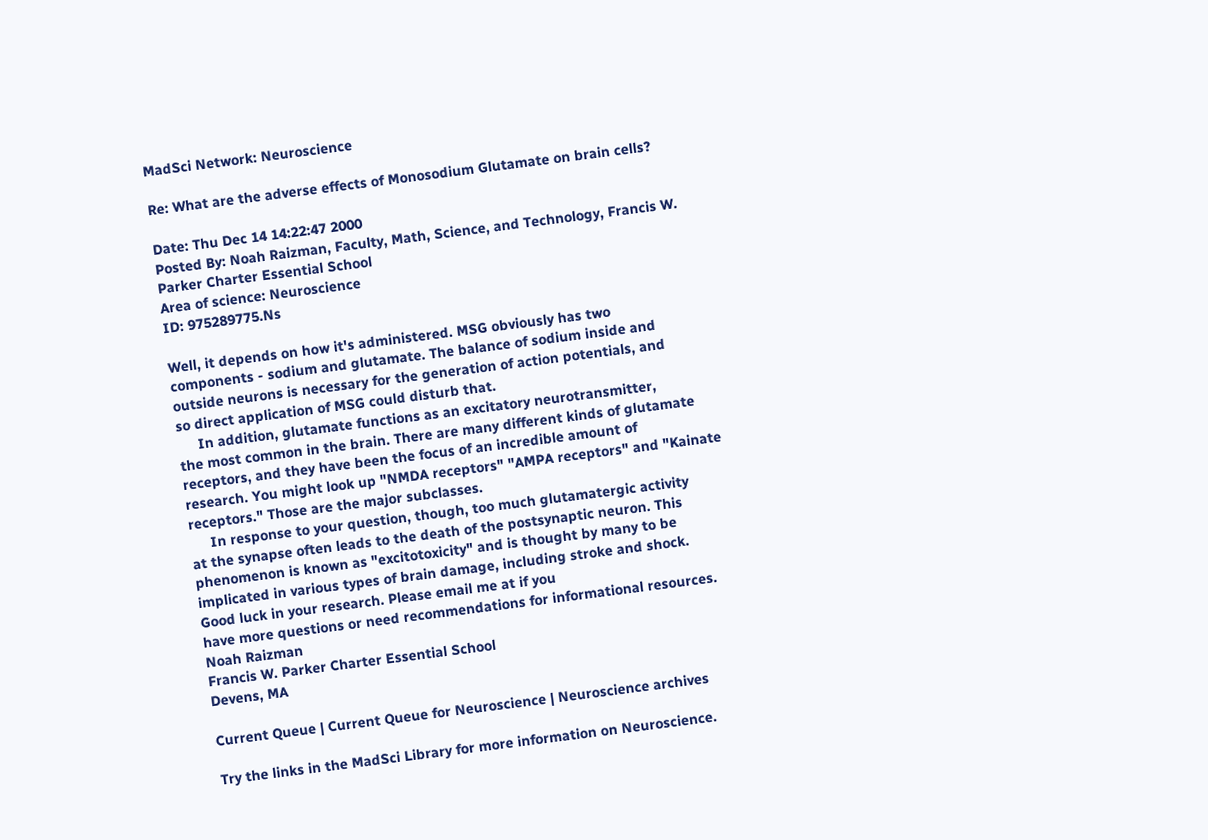MadSci Network: Neuroscience

Re: What are the adverse effects of Monosodium Glutamate on brain cells?

Date: Thu Dec 14 14:22:47 2000
Posted By: Noah Raizman, Faculty, Math, Science, and Technology, Francis W. Parker Charter Essential School
Area of science: Neuroscience
ID: 975289775.Ns

Well, it depends on how it's administered. MSG obviously has two
components - sodium and glutamate. The balance of sodium inside and
outside neurons is necessary for the generation of action potentials, and
so direct application of MSG could disturb that.
     In addition, glutamate functions as an excitatory neurotransmitter,
the most common in the brain. There are many different kinds of glutamate
receptors, and they have been the focus of an incredible amount of
research. You might look up "NMDA receptors" "AMPA receptors" and "Kainate
receptors." Those are the major subclasses.
     In response to your question, though, too much glutamatergic activity
at the synapse often leads to the death of the postsynaptic neuron. This
phenomenon is known as "excitotoxicity" and is thought by many to be
implicated in various types of brain damage, including stroke and shock.
Good luck in your research. Please email me at if you
have more questions or need recommendations for informational resources.
Noah Raizman
Francis W. Parker Charter Essential School
Devens, MA

Current Queue | Current Queue for Neuroscience | Neuroscience archives

Try the links in the MadSci Library for more information on Neuroscience.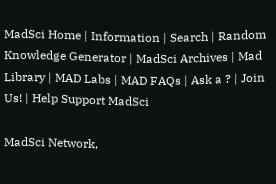MadSci Home | Information | Search | Random Knowledge Generator | MadSci Archives | Mad Library | MAD Labs | MAD FAQs | Ask a ? | Join Us! | Help Support MadSci

MadSci Network,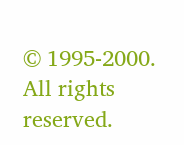© 1995-2000. All rights reserved.